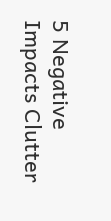5 Negative Impacts Clutter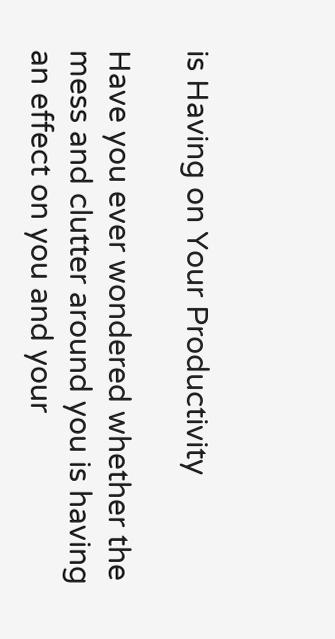is Having on Your Productivity

Have you ever wondered whether the mess and clutter around you is having an effect on you and your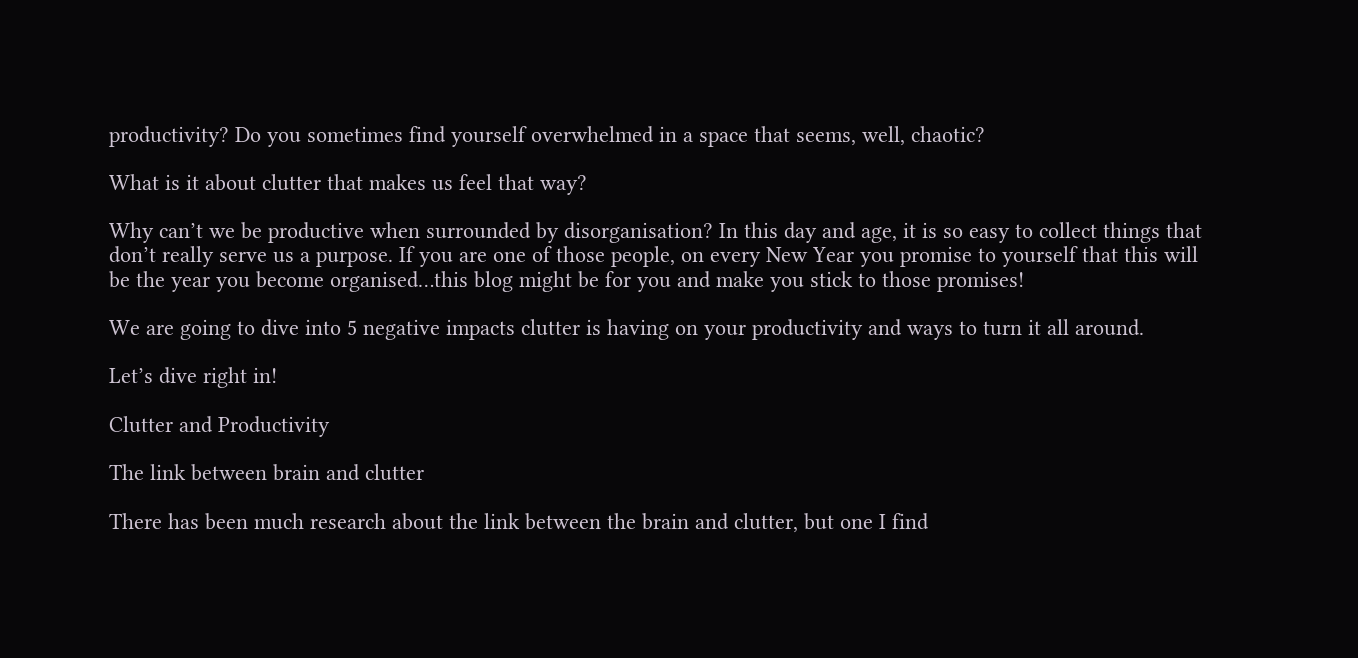productivity? Do you sometimes find yourself overwhelmed in a space that seems, well, chaotic?

What is it about clutter that makes us feel that way?

Why can’t we be productive when surrounded by disorganisation? In this day and age, it is so easy to collect things that don’t really serve us a purpose. If you are one of those people, on every New Year you promise to yourself that this will be the year you become organised…this blog might be for you and make you stick to those promises!

We are going to dive into 5 negative impacts clutter is having on your productivity and ways to turn it all around.

Let’s dive right in!

Clutter and Productivity

The link between brain and clutter

There has been much research about the link between the brain and clutter, but one I find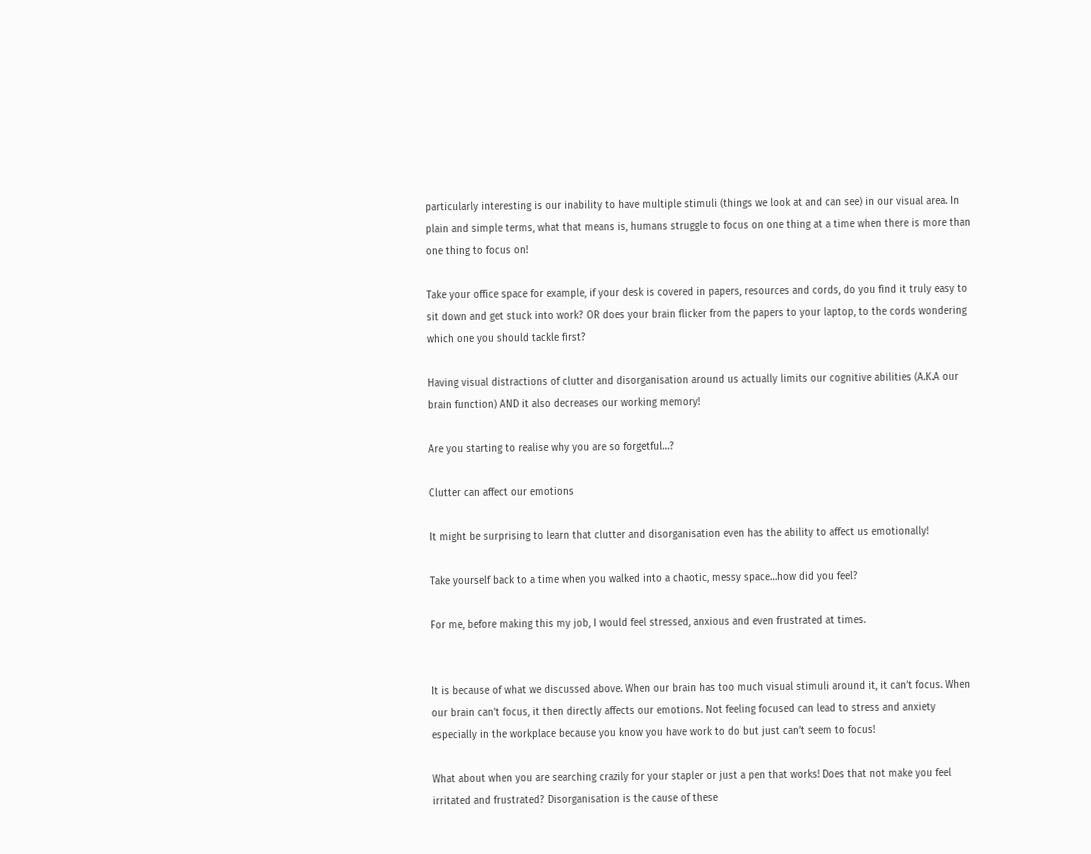particularly interesting is our inability to have multiple stimuli (things we look at and can see) in our visual area. In plain and simple terms, what that means is, humans struggle to focus on one thing at a time when there is more than one thing to focus on!

Take your office space for example, if your desk is covered in papers, resources and cords, do you find it truly easy to sit down and get stuck into work? OR does your brain flicker from the papers to your laptop, to the cords wondering which one you should tackle first?

Having visual distractions of clutter and disorganisation around us actually limits our cognitive abilities (A.K.A our brain function) AND it also decreases our working memory!

Are you starting to realise why you are so forgetful…?

Clutter can affect our emotions

It might be surprising to learn that clutter and disorganisation even has the ability to affect us emotionally!

Take yourself back to a time when you walked into a chaotic, messy space…how did you feel?

For me, before making this my job, I would feel stressed, anxious and even frustrated at times.


It is because of what we discussed above. When our brain has too much visual stimuli around it, it can’t focus. When our brain can’t focus, it then directly affects our emotions. Not feeling focused can lead to stress and anxiety especially in the workplace because you know you have work to do but just can’t seem to focus!

What about when you are searching crazily for your stapler or just a pen that works! Does that not make you feel irritated and frustrated? Disorganisation is the cause of these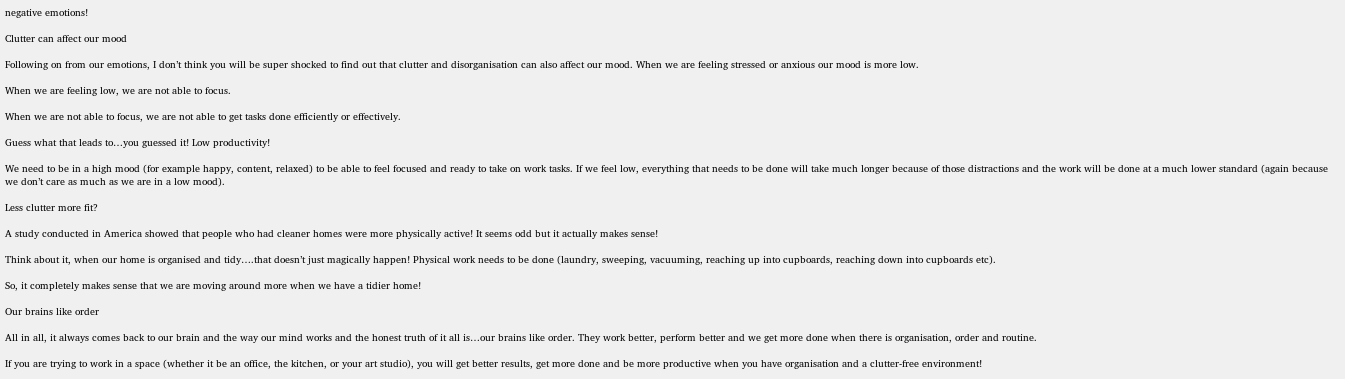negative emotions!

Clutter can affect our mood

Following on from our emotions, I don’t think you will be super shocked to find out that clutter and disorganisation can also affect our mood. When we are feeling stressed or anxious our mood is more low.

When we are feeling low, we are not able to focus.

When we are not able to focus, we are not able to get tasks done efficiently or effectively.

Guess what that leads to…you guessed it! Low productivity!

We need to be in a high mood (for example happy, content, relaxed) to be able to feel focused and ready to take on work tasks. If we feel low, everything that needs to be done will take much longer because of those distractions and the work will be done at a much lower standard (again because we don’t care as much as we are in a low mood).

Less clutter more fit?

A study conducted in America showed that people who had cleaner homes were more physically active! It seems odd but it actually makes sense!

Think about it, when our home is organised and tidy….that doesn’t just magically happen! Physical work needs to be done (laundry, sweeping, vacuuming, reaching up into cupboards, reaching down into cupboards etc).

So, it completely makes sense that we are moving around more when we have a tidier home!

Our brains like order

All in all, it always comes back to our brain and the way our mind works and the honest truth of it all is…our brains like order. They work better, perform better and we get more done when there is organisation, order and routine.

If you are trying to work in a space (whether it be an office, the kitchen, or your art studio), you will get better results, get more done and be more productive when you have organisation and a clutter-free environment!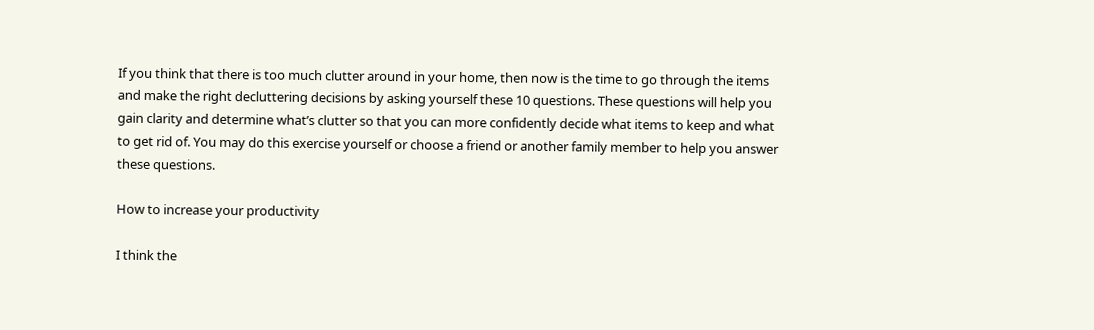If you think that there is too much clutter around in your home, then now is the time to go through the items and make the right decluttering decisions by asking yourself these 10 questions. These questions will help you gain clarity and determine what’s clutter so that you can more confidently decide what items to keep and what to get rid of. You may do this exercise yourself or choose a friend or another family member to help you answer these questions.

How to increase your productivity

I think the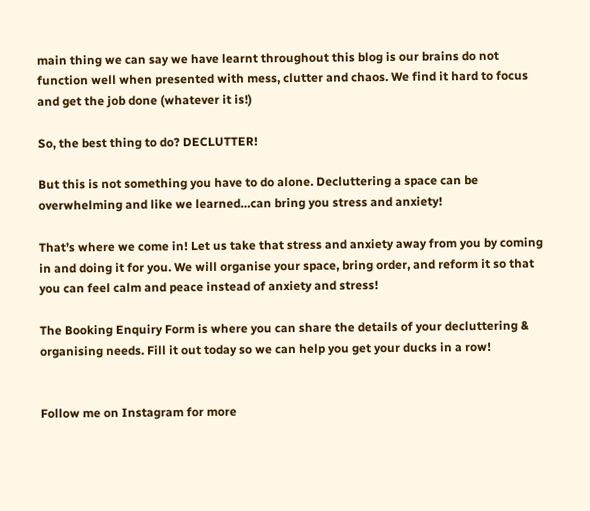main thing we can say we have learnt throughout this blog is our brains do not function well when presented with mess, clutter and chaos. We find it hard to focus and get the job done (whatever it is!)

So, the best thing to do? DECLUTTER!

But this is not something you have to do alone. Decluttering a space can be overwhelming and like we learned…can bring you stress and anxiety!

That’s where we come in! Let us take that stress and anxiety away from you by coming in and doing it for you. We will organise your space, bring order, and reform it so that you can feel calm and peace instead of anxiety and stress!

The Booking Enquiry Form is where you can share the details of your decluttering & organising needs. Fill it out today so we can help you get your ducks in a row!


Follow me on Instagram for more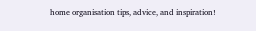home organisation tips, advice, and inspiration!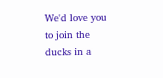We'd love you to join the ducks in a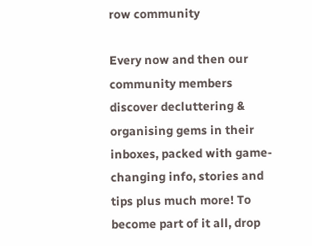row community

Every now and then our community members discover decluttering & organising gems in their inboxes, packed with game-changing info, stories and tips plus much more! To become part of it all, drop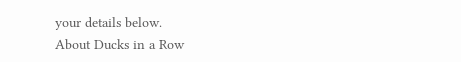your details below.
About Ducks in a Row